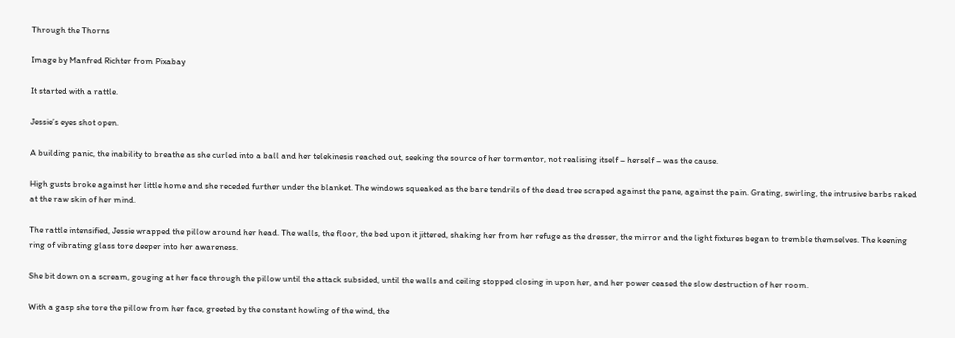Through the Thorns

Image by Manfred Richter from Pixabay

It started with a rattle.

Jessie’s eyes shot open.

A building panic, the inability to breathe as she curled into a ball and her telekinesis reached out, seeking the source of her tormentor, not realising itself – herself – was the cause.

High gusts broke against her little home and she receded further under the blanket. The windows squeaked as the bare tendrils of the dead tree scraped against the pane, against the pain. Grating, swirling, the intrusive barbs raked at the raw skin of her mind.

The rattle intensified, Jessie wrapped the pillow around her head. The walls, the floor, the bed upon it jittered, shaking her from her refuge as the dresser, the mirror and the light fixtures began to tremble themselves. The keening ring of vibrating glass tore deeper into her awareness.

She bit down on a scream, gouging at her face through the pillow until the attack subsided, until the walls and ceiling stopped closing in upon her, and her power ceased the slow destruction of her room.

With a gasp she tore the pillow from her face, greeted by the constant howling of the wind, the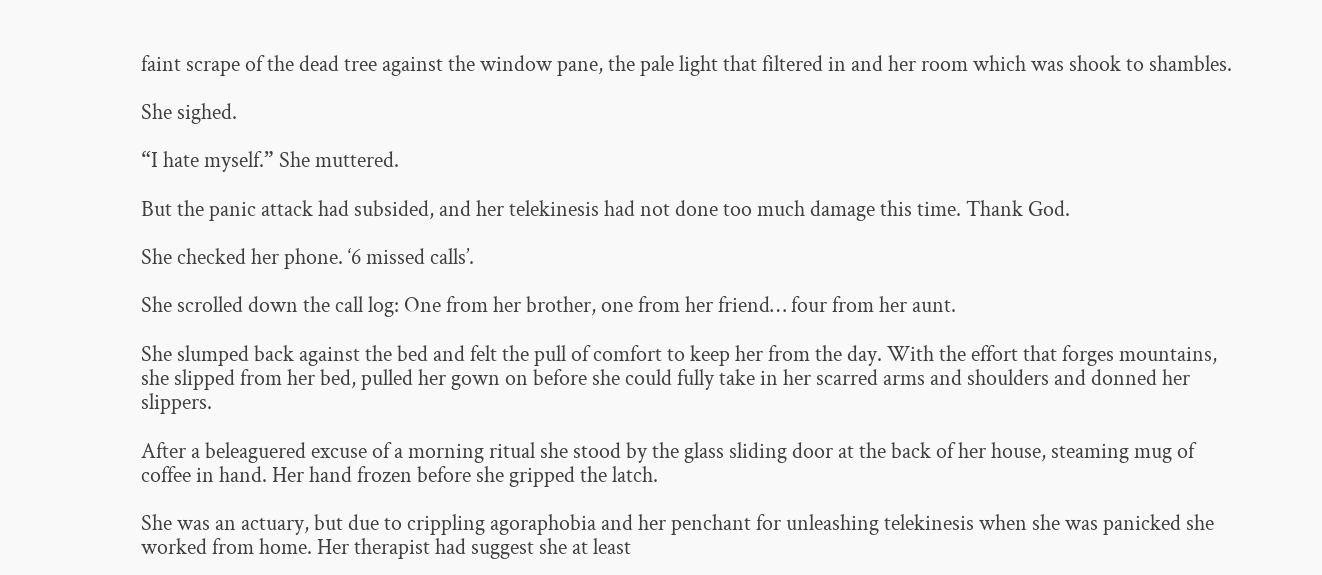faint scrape of the dead tree against the window pane, the pale light that filtered in and her room which was shook to shambles.

She sighed.

“I hate myself.” She muttered.

But the panic attack had subsided, and her telekinesis had not done too much damage this time. Thank God.

She checked her phone. ‘6 missed calls’.

She scrolled down the call log: One from her brother, one from her friend… four from her aunt.

She slumped back against the bed and felt the pull of comfort to keep her from the day. With the effort that forges mountains, she slipped from her bed, pulled her gown on before she could fully take in her scarred arms and shoulders and donned her slippers.

After a beleaguered excuse of a morning ritual she stood by the glass sliding door at the back of her house, steaming mug of coffee in hand. Her hand frozen before she gripped the latch.

She was an actuary, but due to crippling agoraphobia and her penchant for unleashing telekinesis when she was panicked she worked from home. Her therapist had suggest she at least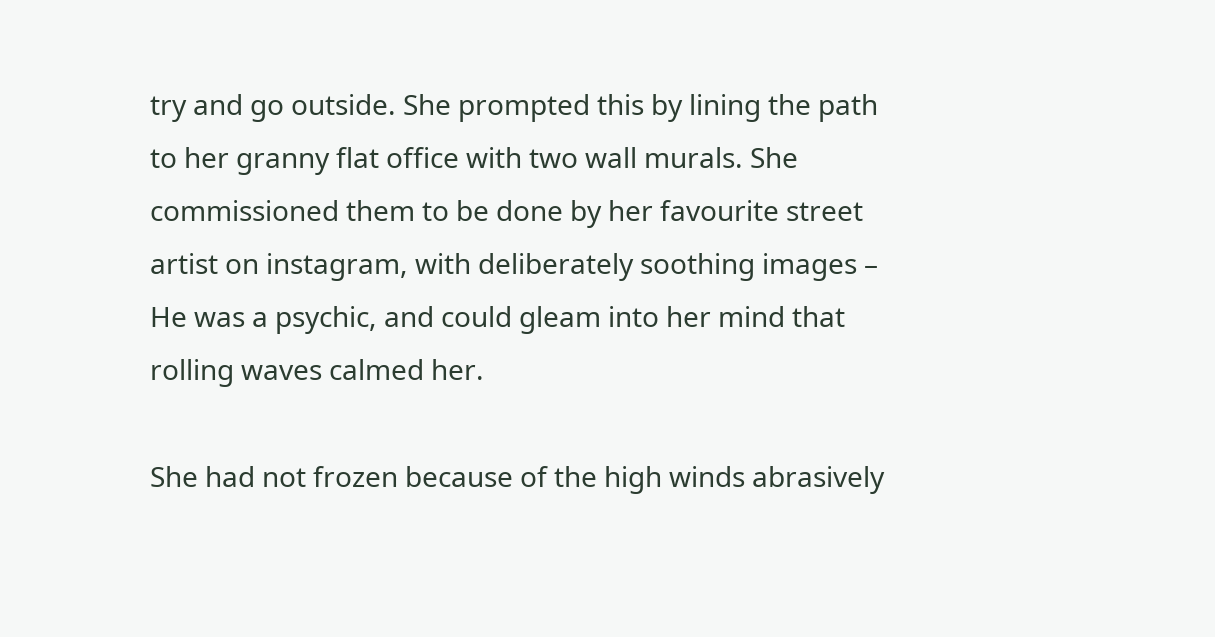try and go outside. She prompted this by lining the path to her granny flat office with two wall murals. She commissioned them to be done by her favourite street artist on instagram, with deliberately soothing images – He was a psychic, and could gleam into her mind that rolling waves calmed her.

She had not frozen because of the high winds abrasively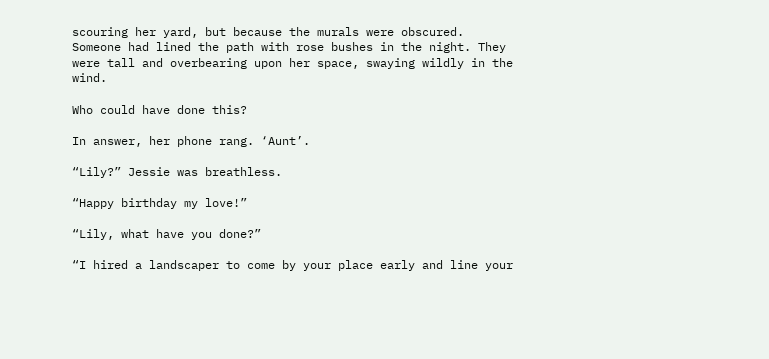scouring her yard, but because the murals were obscured. Someone had lined the path with rose bushes in the night. They were tall and overbearing upon her space, swaying wildly in the wind.

Who could have done this?

In answer, her phone rang. ‘Aunt’.

“Lily?” Jessie was breathless.

“Happy birthday my love!”

“Lily, what have you done?”

“I hired a landscaper to come by your place early and line your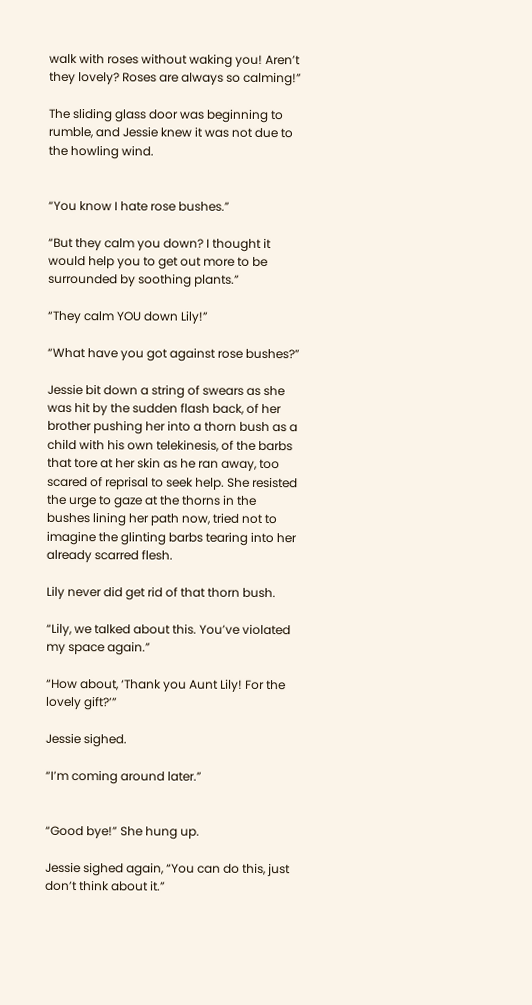walk with roses without waking you! Aren’t they lovely? Roses are always so calming!”

The sliding glass door was beginning to rumble, and Jessie knew it was not due to the howling wind.


“You know I hate rose bushes.”

“But they calm you down? I thought it would help you to get out more to be surrounded by soothing plants.”

“They calm YOU down Lily!”

“What have you got against rose bushes?”

Jessie bit down a string of swears as she was hit by the sudden flash back, of her brother pushing her into a thorn bush as a child with his own telekinesis, of the barbs that tore at her skin as he ran away, too scared of reprisal to seek help. She resisted the urge to gaze at the thorns in the bushes lining her path now, tried not to imagine the glinting barbs tearing into her already scarred flesh.

Lily never did get rid of that thorn bush.

“Lily, we talked about this. You’ve violated my space again.”

“How about, ‘Thank you Aunt Lily! For the lovely gift?’”

Jessie sighed.

“I’m coming around later.”


“Good bye!” She hung up.

Jessie sighed again, “You can do this, just don’t think about it.”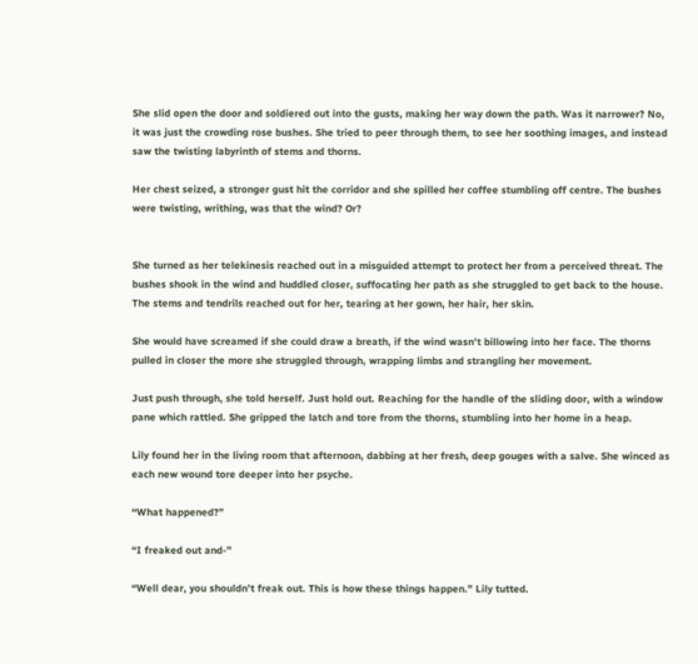She slid open the door and soldiered out into the gusts, making her way down the path. Was it narrower? No, it was just the crowding rose bushes. She tried to peer through them, to see her soothing images, and instead saw the twisting labyrinth of stems and thorns.

Her chest seized, a stronger gust hit the corridor and she spilled her coffee stumbling off centre. The bushes were twisting, writhing, was that the wind? Or?


She turned as her telekinesis reached out in a misguided attempt to protect her from a perceived threat. The bushes shook in the wind and huddled closer, suffocating her path as she struggled to get back to the house. The stems and tendrils reached out for her, tearing at her gown, her hair, her skin.

She would have screamed if she could draw a breath, if the wind wasn’t billowing into her face. The thorns pulled in closer the more she struggled through, wrapping limbs and strangling her movement.

Just push through, she told herself. Just hold out. Reaching for the handle of the sliding door, with a window pane which rattled. She gripped the latch and tore from the thorns, stumbling into her home in a heap.

Lily found her in the living room that afternoon, dabbing at her fresh, deep gouges with a salve. She winced as each new wound tore deeper into her psyche.

“What happened?”

“I freaked out and-”

“Well dear, you shouldn’t freak out. This is how these things happen.” Lily tutted.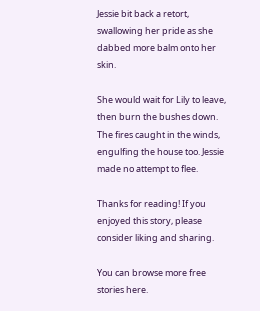Jessie bit back a retort, swallowing her pride as she dabbed more balm onto her skin.

She would wait for Lily to leave, then burn the bushes down. The fires caught in the winds, engulfing the house too. Jessie made no attempt to flee.

Thanks for reading! If you enjoyed this story, please consider liking and sharing.

You can browse more free stories here.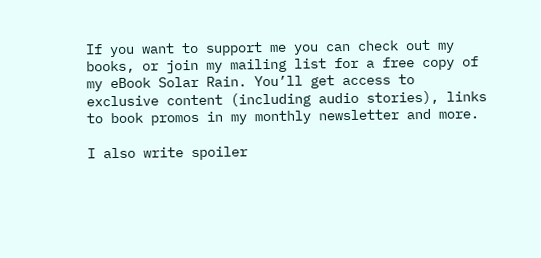If you want to support me you can check out my books, or join my mailing list for a free copy of my eBook Solar Rain. You’ll get access to exclusive content (including audio stories), links to book promos in my monthly newsletter and more.

I also write spoiler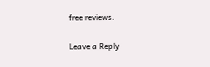free reviews.

Leave a Reply